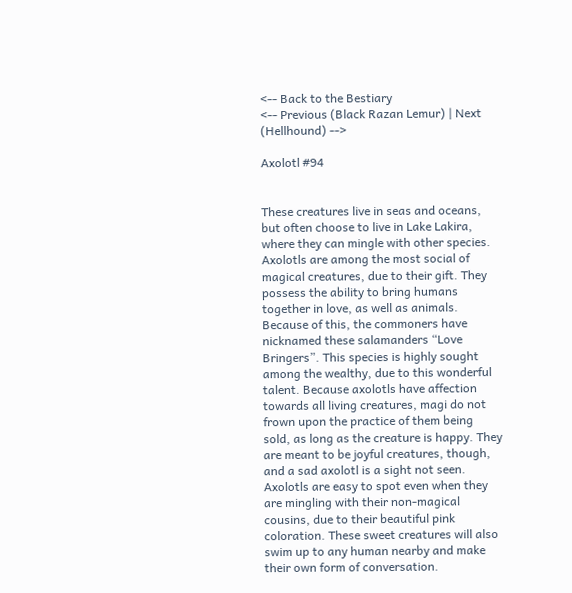<-- Back to the Bestiary
<-- Previous (Black Razan Lemur) | Next (Hellhound) -->

Axolotl #94


These creatures live in seas and oceans, but often choose to live in Lake Lakira, where they can mingle with other species. Axolotls are among the most social of magical creatures, due to their gift. They possess the ability to bring humans together in love, as well as animals. Because of this, the commoners have nicknamed these salamanders “Love Bringers”. This species is highly sought among the wealthy, due to this wonderful talent. Because axolotls have affection towards all living creatures, magi do not frown upon the practice of them being sold, as long as the creature is happy. They are meant to be joyful creatures, though, and a sad axolotl is a sight not seen. Axolotls are easy to spot even when they are mingling with their non-magical cousins, due to their beautiful pink coloration. These sweet creatures will also swim up to any human nearby and make their own form of conversation.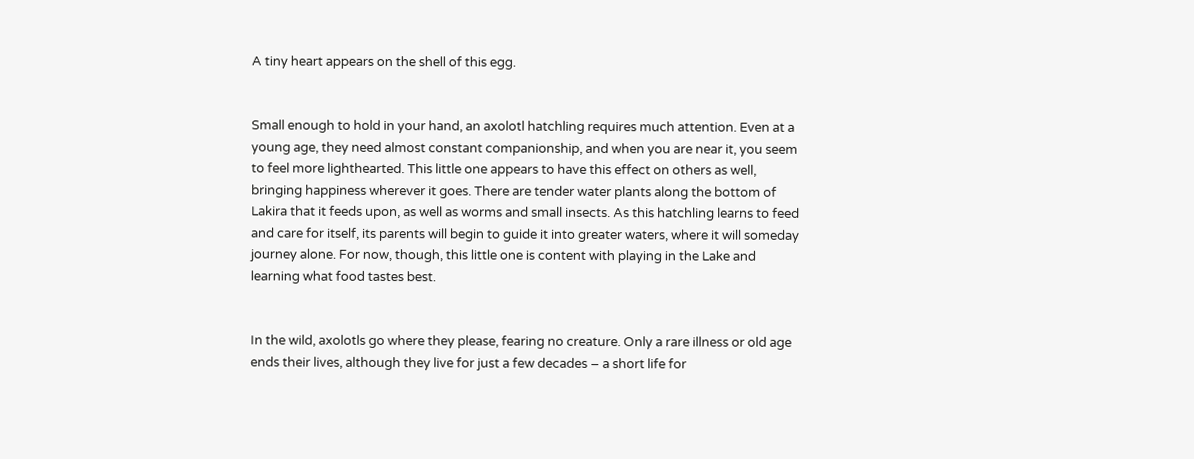A tiny heart appears on the shell of this egg.


Small enough to hold in your hand, an axolotl hatchling requires much attention. Even at a young age, they need almost constant companionship, and when you are near it, you seem to feel more lighthearted. This little one appears to have this effect on others as well, bringing happiness wherever it goes. There are tender water plants along the bottom of Lakira that it feeds upon, as well as worms and small insects. As this hatchling learns to feed and care for itself, its parents will begin to guide it into greater waters, where it will someday journey alone. For now, though, this little one is content with playing in the Lake and learning what food tastes best.


In the wild, axolotls go where they please, fearing no creature. Only a rare illness or old age ends their lives, although they live for just a few decades – a short life for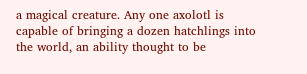a magical creature. Any one axolotl is capable of bringing a dozen hatchlings into the world, an ability thought to be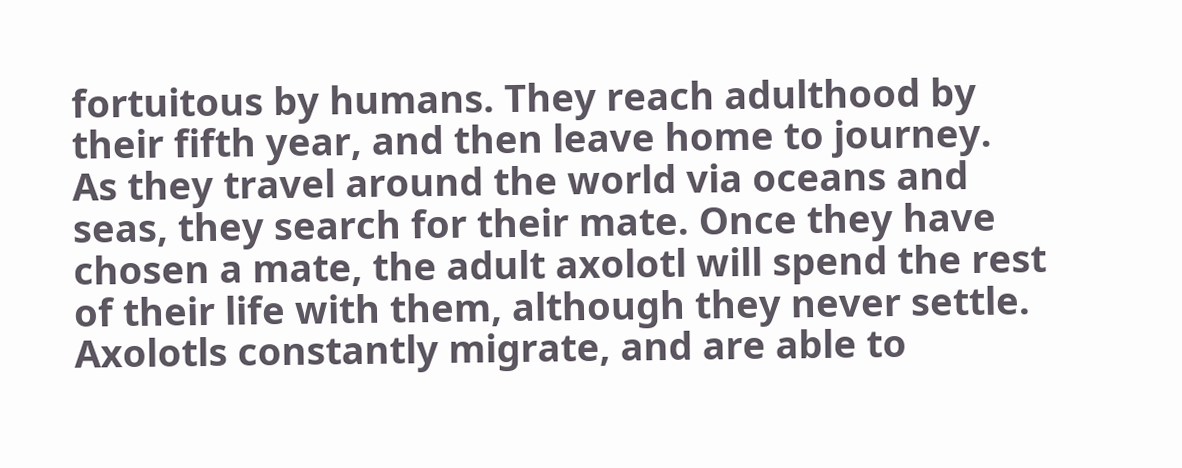fortuitous by humans. They reach adulthood by their fifth year, and then leave home to journey. As they travel around the world via oceans and seas, they search for their mate. Once they have chosen a mate, the adult axolotl will spend the rest of their life with them, although they never settle. Axolotls constantly migrate, and are able to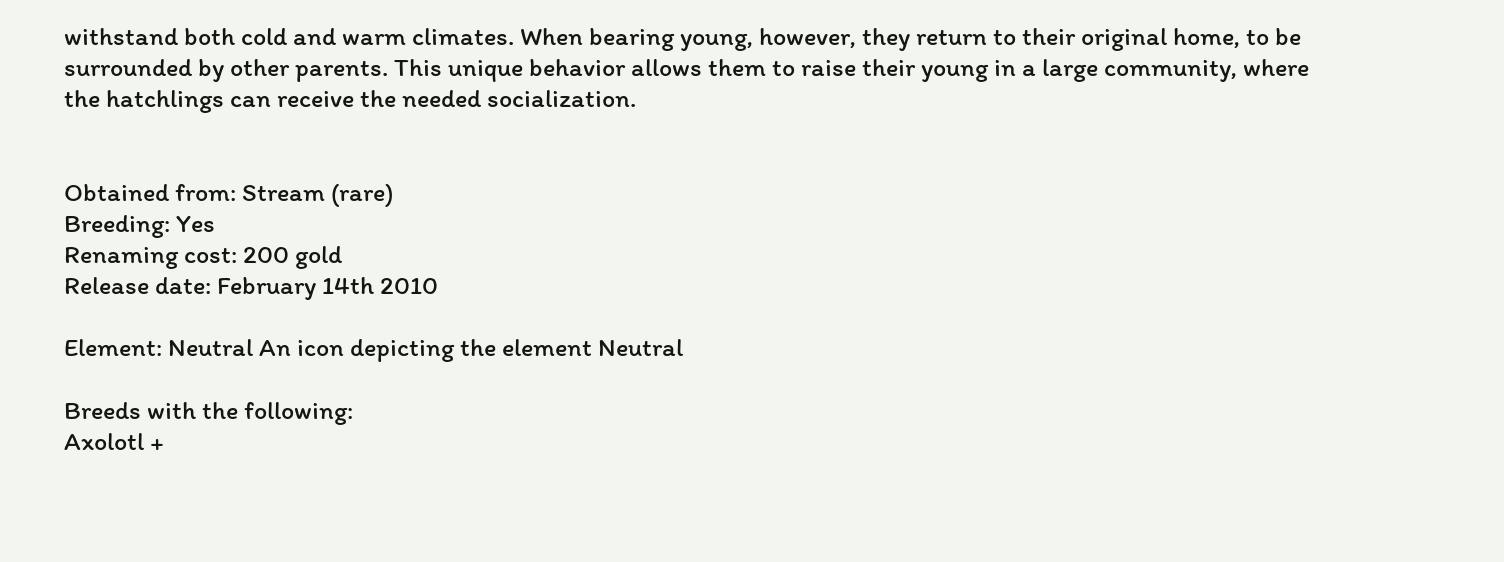withstand both cold and warm climates. When bearing young, however, they return to their original home, to be surrounded by other parents. This unique behavior allows them to raise their young in a large community, where the hatchlings can receive the needed socialization.


Obtained from: Stream (rare)
Breeding: Yes
Renaming cost: 200 gold
Release date: February 14th 2010

Element: Neutral An icon depicting the element Neutral

Breeds with the following:
Axolotl +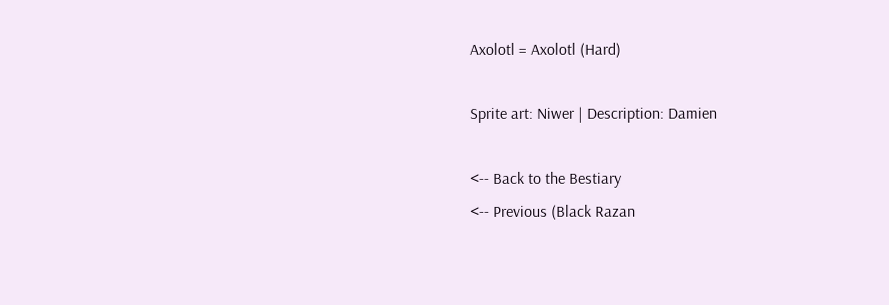Axolotl = Axolotl (Hard)

Sprite art: Niwer | Description: Damien

<-- Back to the Bestiary
<-- Previous (Black Razan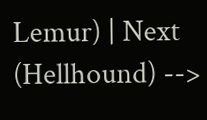Lemur) | Next (Hellhound) -->